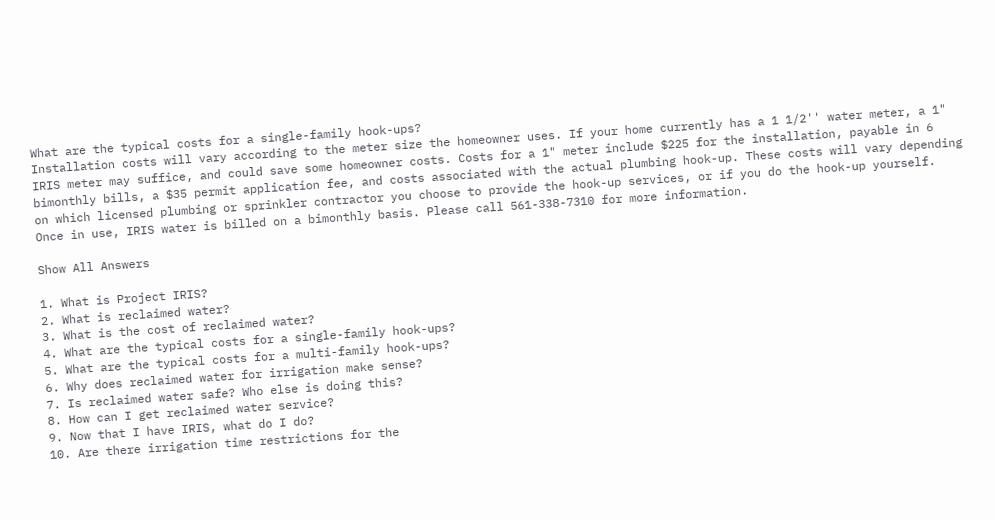What are the typical costs for a single-family hook-ups?
Installation costs will vary according to the meter size the homeowner uses. If your home currently has a 1 1/2'' water meter, a 1" IRIS meter may suffice, and could save some homeowner costs. Costs for a 1" meter include $225 for the installation, payable in 6 bimonthly bills, a $35 permit application fee, and costs associated with the actual plumbing hook-up. These costs will vary depending on which licensed plumbing or sprinkler contractor you choose to provide the hook-up services, or if you do the hook-up yourself. Once in use, IRIS water is billed on a bimonthly basis. Please call 561-338-7310 for more information.

Show All Answers

1. What is Project IRIS?
2. What is reclaimed water?
3. What is the cost of reclaimed water?
4. What are the typical costs for a single-family hook-ups?
5. What are the typical costs for a multi-family hook-ups?
6. Why does reclaimed water for irrigation make sense?
7. Is reclaimed water safe? Who else is doing this?
8. How can I get reclaimed water service?
9. Now that I have IRIS, what do I do?
10. Are there irrigation time restrictions for the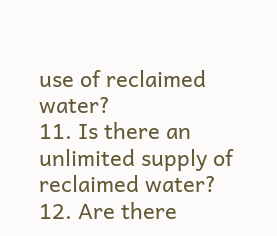use of reclaimed water?
11. Is there an unlimited supply of reclaimed water?
12. Are there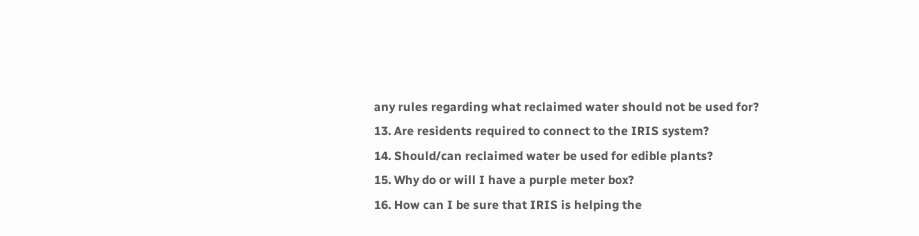any rules regarding what reclaimed water should not be used for?
13. Are residents required to connect to the IRIS system?
14. Should/can reclaimed water be used for edible plants?
15. Why do or will I have a purple meter box?
16. How can I be sure that IRIS is helping the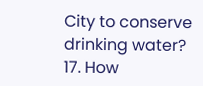City to conserve drinking water?
17. How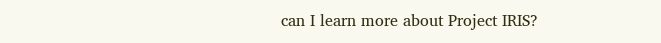can I learn more about Project IRIS?